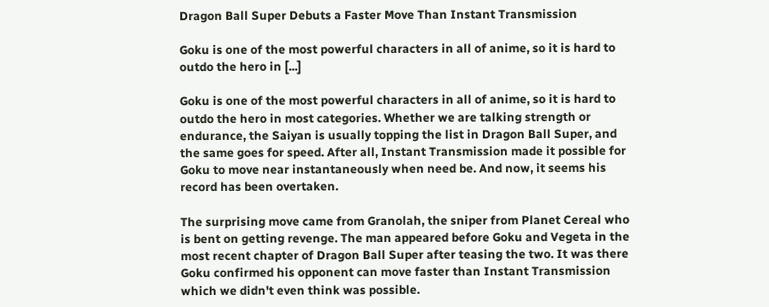Dragon Ball Super Debuts a Faster Move Than Instant Transmission

Goku is one of the most powerful characters in all of anime, so it is hard to outdo the hero in [...]

Goku is one of the most powerful characters in all of anime, so it is hard to outdo the hero in most categories. Whether we are talking strength or endurance, the Saiyan is usually topping the list in Dragon Ball Super, and the same goes for speed. After all, Instant Transmission made it possible for Goku to move near instantaneously when need be. And now, it seems his record has been overtaken.

The surprising move came from Granolah, the sniper from Planet Cereal who is bent on getting revenge. The man appeared before Goku and Vegeta in the most recent chapter of Dragon Ball Super after teasing the two. It was there Goku confirmed his opponent can move faster than Instant Transmission which we didn't even think was possible.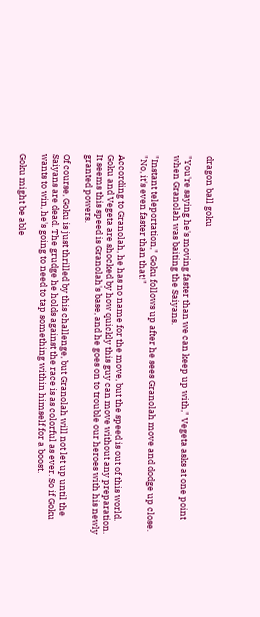dragon ball goku

"You're saying he's moving faster than we can keep up with," Vegeta asks at one point when Granolah was baiting the Saiyans.

"Instant teleportation," Goku follows up after he sees Granolah move and dodge up close. "No, it's even faster than that!"

According to Granolah, he has no name for the move, but the speed is out of this world. Goku and Vegeta are shocked by how quickly this guy can move without any preparation. It seems this speed is Granolah's base, and he goes on to trouble our heroes with his newly granted powers.

Of course, Goku is just thrilled by this challenge, but Granolah will not let up until the Saiyans are dead. The grudge he holds against the race is as colorful as ever. So if Goku wants to win, he's going to need to tap something within himself for a boost.

Goku might be able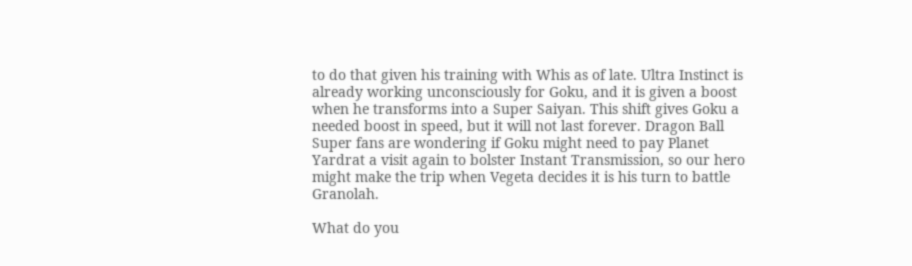to do that given his training with Whis as of late. Ultra Instinct is already working unconsciously for Goku, and it is given a boost when he transforms into a Super Saiyan. This shift gives Goku a needed boost in speed, but it will not last forever. Dragon Ball Super fans are wondering if Goku might need to pay Planet Yardrat a visit again to bolster Instant Transmission, so our hero might make the trip when Vegeta decides it is his turn to battle Granolah.

What do you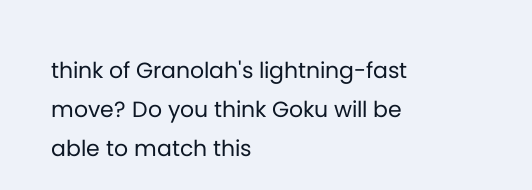think of Granolah's lightning-fast move? Do you think Goku will be able to match this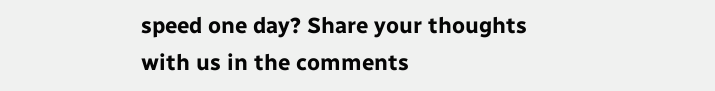speed one day? Share your thoughts with us in the comments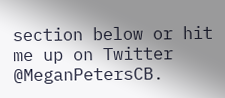section below or hit me up on Twitter @MeganPetersCB.